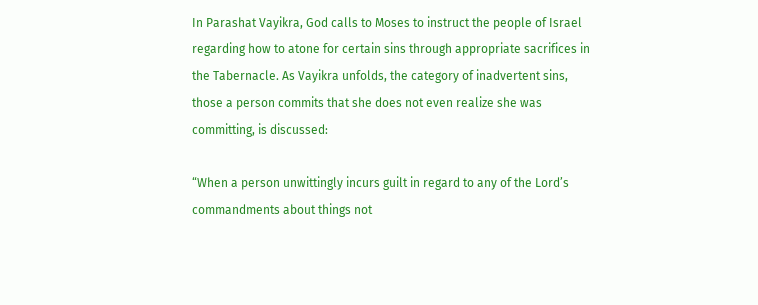In Parashat Vayikra, God calls to Moses to instruct the people of Israel regarding how to atone for certain sins through appropriate sacrifices in the Tabernacle. As Vayikra unfolds, the category of inadvertent sins, those a person commits that she does not even realize she was committing, is discussed:

“When a person unwittingly incurs guilt in regard to any of the Lord’s commandments about things not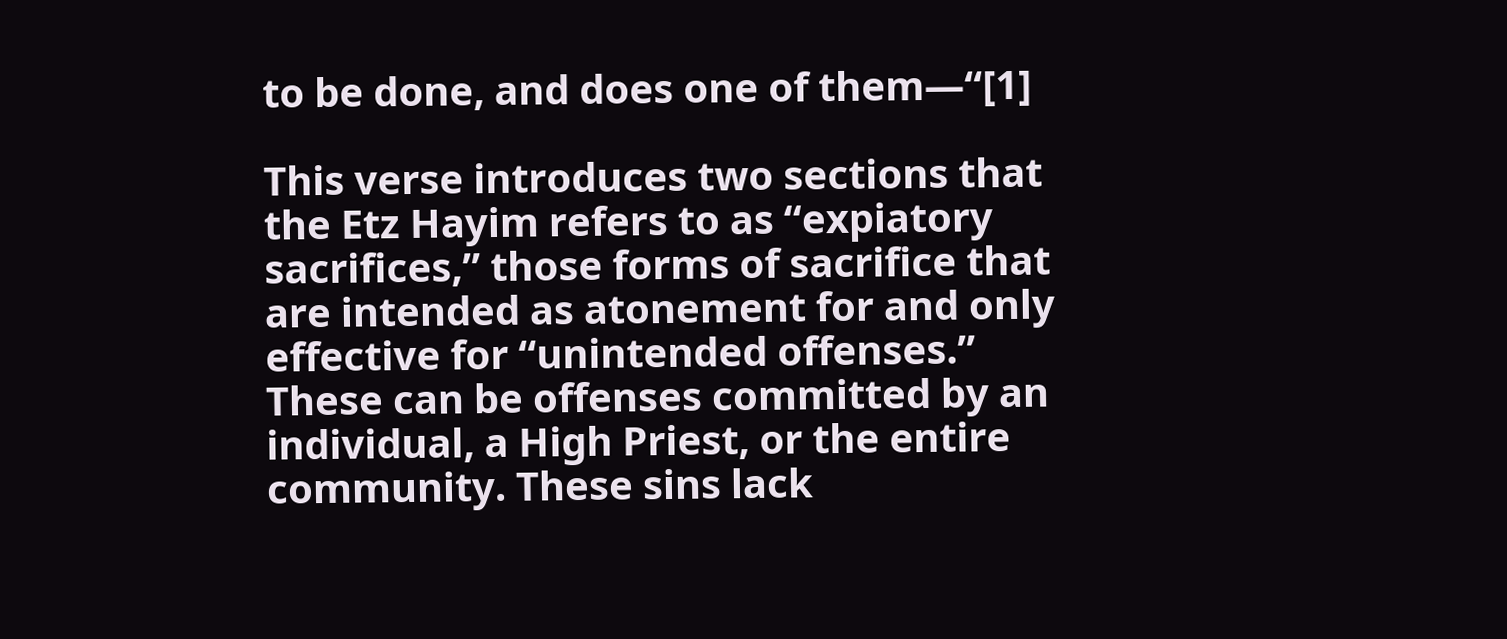to be done, and does one of them—“[1]

This verse introduces two sections that the Etz Hayim refers to as “expiatory sacrifices,” those forms of sacrifice that are intended as atonement for and only effective for “unintended offenses.” These can be offenses committed by an individual, a High Priest, or the entire community. These sins lack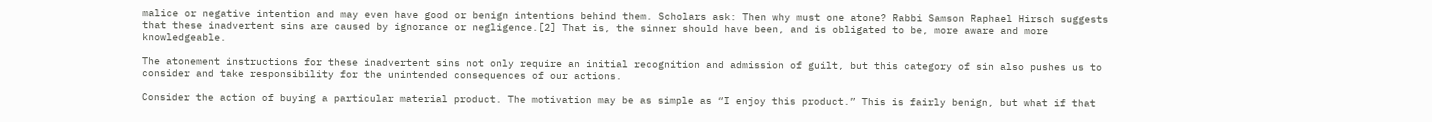malice or negative intention and may even have good or benign intentions behind them. Scholars ask: Then why must one atone? Rabbi Samson Raphael Hirsch suggests that these inadvertent sins are caused by ignorance or negligence.[2] That is, the sinner should have been, and is obligated to be, more aware and more knowledgeable.

The atonement instructions for these inadvertent sins not only require an initial recognition and admission of guilt, but this category of sin also pushes us to consider and take responsibility for the unintended consequences of our actions.

Consider the action of buying a particular material product. The motivation may be as simple as “I enjoy this product.” This is fairly benign, but what if that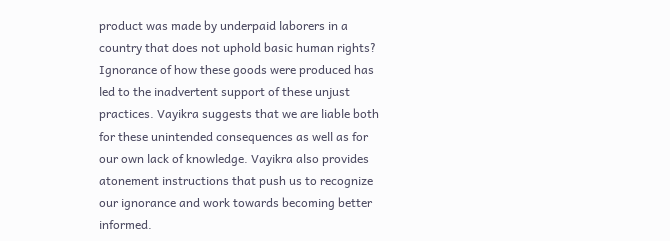product was made by underpaid laborers in a country that does not uphold basic human rights? Ignorance of how these goods were produced has led to the inadvertent support of these unjust practices. Vayikra suggests that we are liable both for these unintended consequences as well as for our own lack of knowledge. Vayikra also provides atonement instructions that push us to recognize our ignorance and work towards becoming better informed.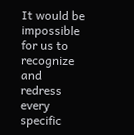It would be impossible for us to recognize and redress every specific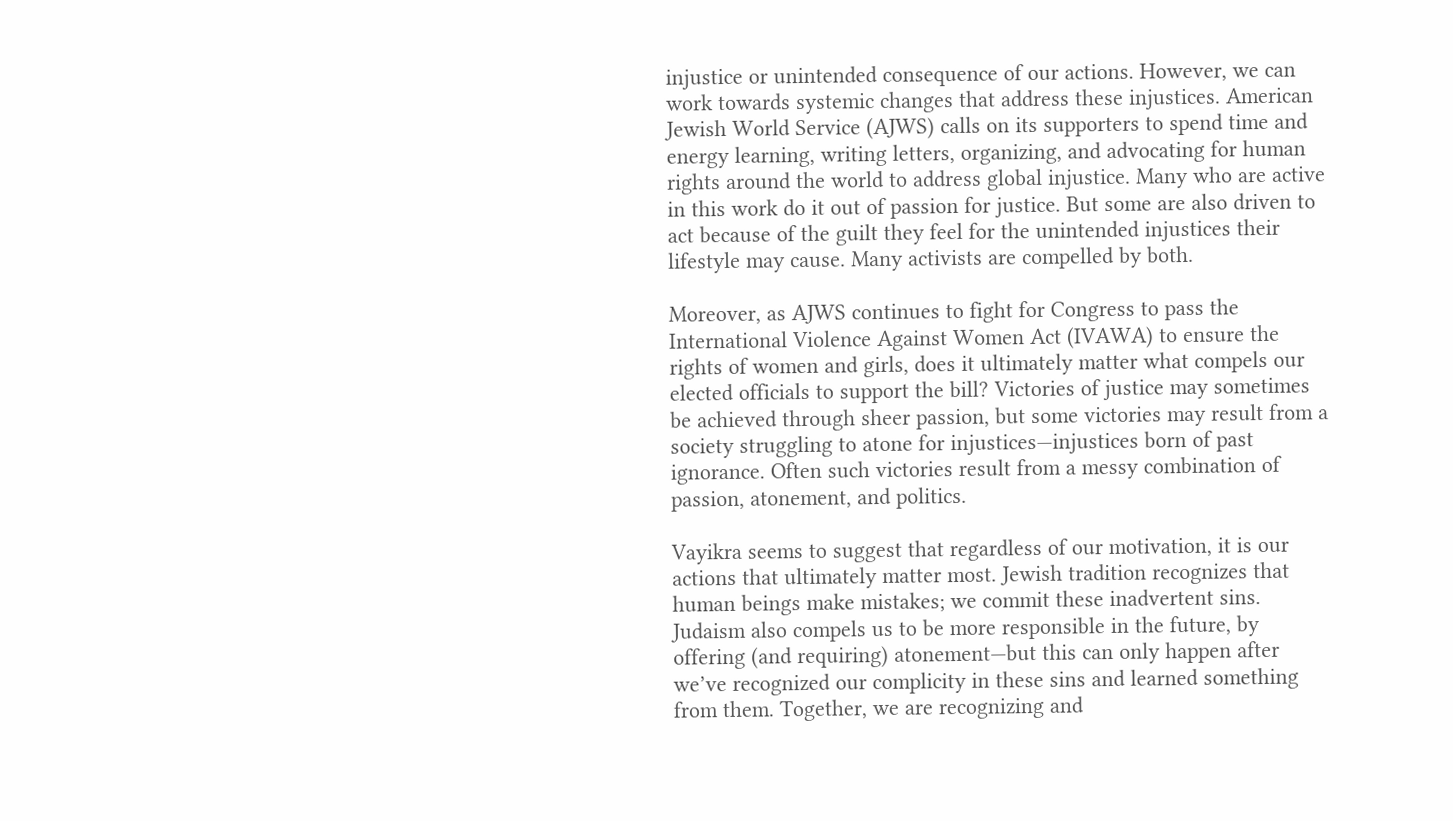injustice or unintended consequence of our actions. However, we can work towards systemic changes that address these injustices. American Jewish World Service (AJWS) calls on its supporters to spend time and energy learning, writing letters, organizing, and advocating for human rights around the world to address global injustice. Many who are active in this work do it out of passion for justice. But some are also driven to act because of the guilt they feel for the unintended injustices their lifestyle may cause. Many activists are compelled by both.

Moreover, as AJWS continues to fight for Congress to pass the International Violence Against Women Act (IVAWA) to ensure the rights of women and girls, does it ultimately matter what compels our elected officials to support the bill? Victories of justice may sometimes be achieved through sheer passion, but some victories may result from a society struggling to atone for injustices—injustices born of past ignorance. Often such victories result from a messy combination of passion, atonement, and politics.

Vayikra seems to suggest that regardless of our motivation, it is our actions that ultimately matter most. Jewish tradition recognizes that human beings make mistakes; we commit these inadvertent sins. Judaism also compels us to be more responsible in the future, by offering (and requiring) atonement—but this can only happen after we’ve recognized our complicity in these sins and learned something from them. Together, we are recognizing and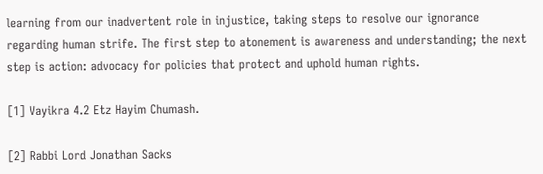learning from our inadvertent role in injustice, taking steps to resolve our ignorance regarding human strife. The first step to atonement is awareness and understanding; the next step is action: advocacy for policies that protect and uphold human rights.

[1] Vayikra 4.2 Etz Hayim Chumash.

[2] Rabbi Lord Jonathan Sacks